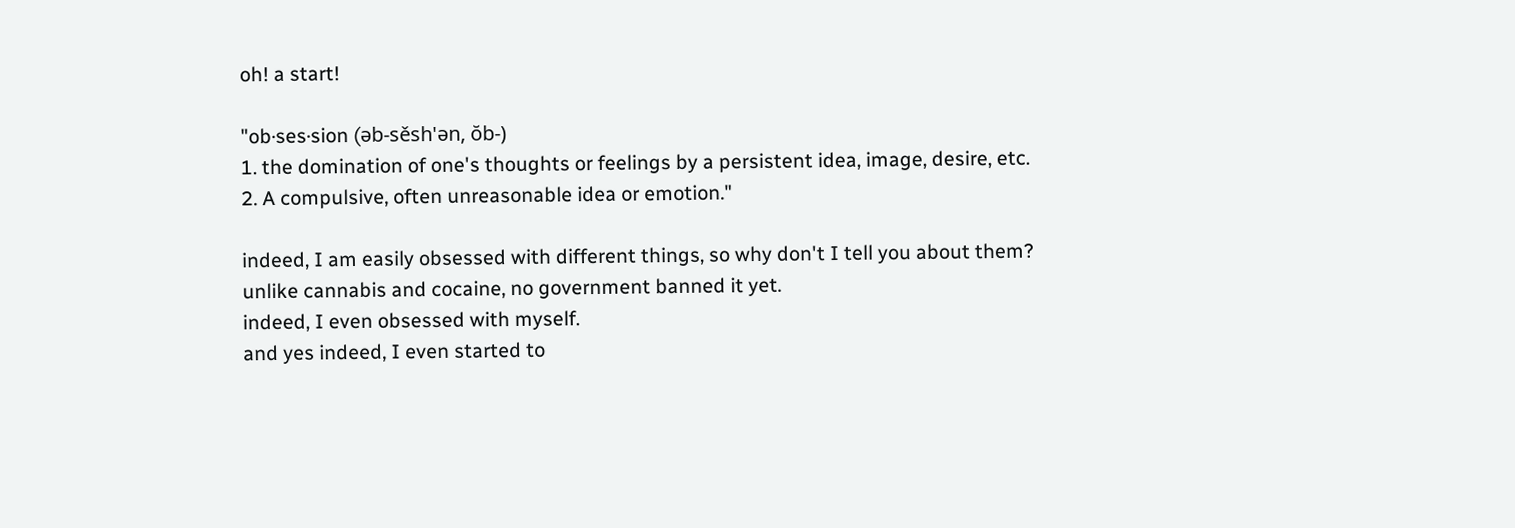oh! a start!

"ob·ses·sion (əb-sěsh'ən, ŏb-)
1. the domination of one's thoughts or feelings by a persistent idea, image, desire, etc.
2. A compulsive, often unreasonable idea or emotion."

indeed, I am easily obsessed with different things, so why don't I tell you about them? unlike cannabis and cocaine, no government banned it yet.
indeed, I even obsessed with myself.
and yes indeed, I even started to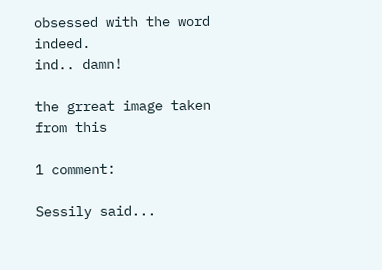obsessed with the word indeed.
ind.. damn!

the grreat image taken from this

1 comment:

Sessily said...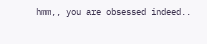hmm,, you are obsessed indeed..